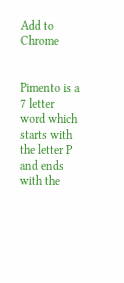Add to Chrome


Pimento is a 7 letter word which starts with the letter P and ends with the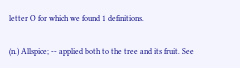letter O for which we found 1 definitions.

(n.) Allspice; -- applied both to the tree and its fruit. See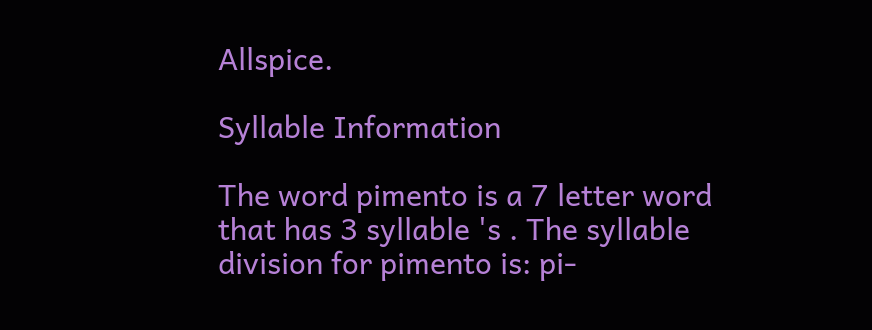Allspice.

Syllable Information

The word pimento is a 7 letter word that has 3 syllable 's . The syllable division for pimento is: pi-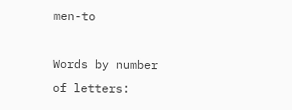men-to

Words by number of letters: